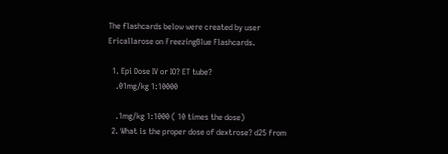The flashcards below were created by user Ericallarose on FreezingBlue Flashcards.

  1. Epi Dose IV or IO? ET tube?
    .01mg/kg 1:10000

    .1mg/kg 1:1000 ( 10 times the dose)
  2. What is the proper dose of dextrose? d25 from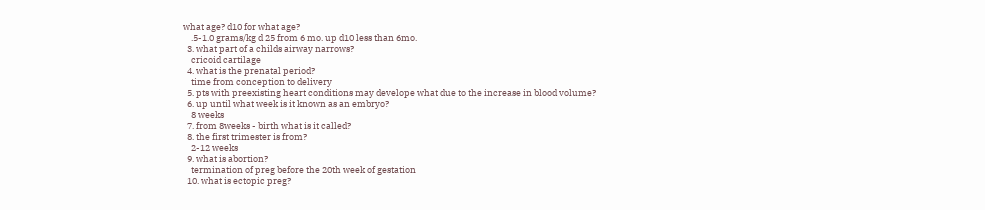what age? d10 for what age?
    .5-1.0 grams/kg d 25 from 6 mo. up d10 less than 6mo.
  3. what part of a childs airway narrows?
    cricoid cartilage
  4. what is the prenatal period?
    time from conception to delivery
  5. pts with preexisting heart conditions may develope what due to the increase in blood volume?
  6. up until what week is it known as an embryo?
    8 weeks
  7. from 8weeks - birth what is it called?
  8. the first trimester is from?
    2-12 weeks
  9. what is abortion?
    termination of preg before the 20th week of gestation
  10. what is ectopic preg?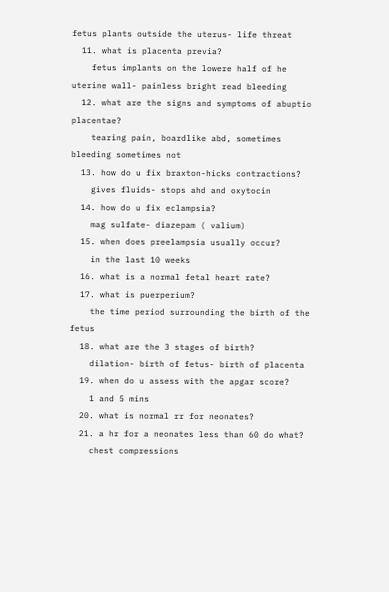fetus plants outside the uterus- life threat
  11. what is placenta previa?
    fetus implants on the lowere half of he uterine wall- painless bright read bleeding
  12. what are the signs and symptoms of abuptio placentae?
    tearing pain, boardlike abd, sometimes bleeding sometimes not
  13. how do u fix braxton-hicks contractions?
    gives fluids- stops ahd and oxytocin
  14. how do u fix eclampsia?
    mag sulfate- diazepam ( valium)
  15. when does preelampsia usually occur?
    in the last 10 weeks
  16. what is a normal fetal heart rate?
  17. what is puerperium?
    the time period surrounding the birth of the fetus
  18. what are the 3 stages of birth?
    dilation- birth of fetus- birth of placenta
  19. when do u assess with the apgar score?
    1 and 5 mins
  20. what is normal rr for neonates?
  21. a hr for a neonates less than 60 do what?
    chest compressions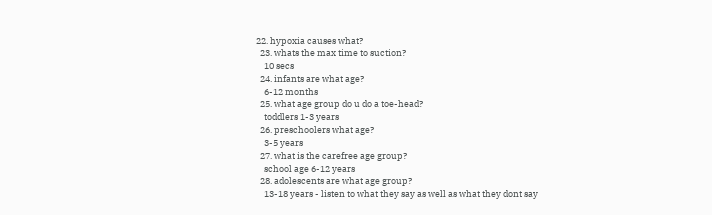22. hypoxia causes what?
  23. whats the max time to suction?
    10 secs
  24. infants are what age?
    6-12 months
  25. what age group do u do a toe-head?
    toddlers 1-3 years
  26. preschoolers what age?
    3-5 years
  27. what is the carefree age group?
    school age 6-12 years
  28. adolescents are what age group?
    13-18 years - listen to what they say as well as what they dont say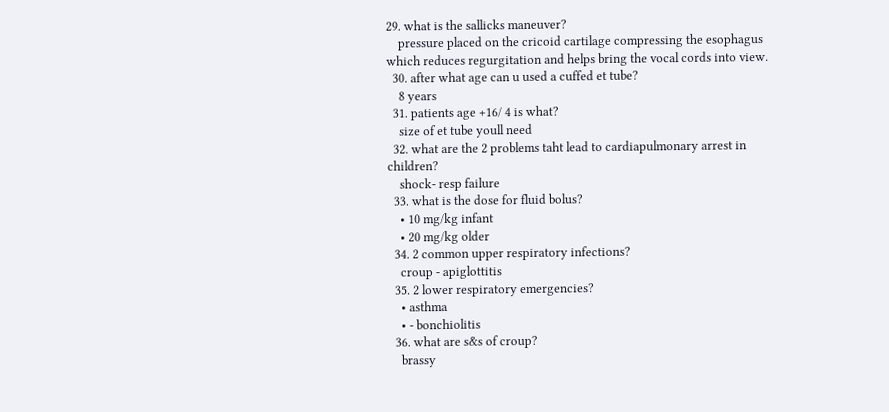29. what is the sallicks maneuver?
    pressure placed on the cricoid cartilage compressing the esophagus which reduces regurgitation and helps bring the vocal cords into view.
  30. after what age can u used a cuffed et tube?
    8 years
  31. patients age +16/ 4 is what?
    size of et tube youll need
  32. what are the 2 problems taht lead to cardiapulmonary arrest in children?
    shock- resp failure
  33. what is the dose for fluid bolus?
    • 10 mg/kg infant
    • 20 mg/kg older
  34. 2 common upper respiratory infections?
    croup - apiglottitis
  35. 2 lower respiratory emergencies?
    • asthma
    • - bonchiolitis
  36. what are s&s of croup?
    brassy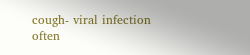cough- viral infection often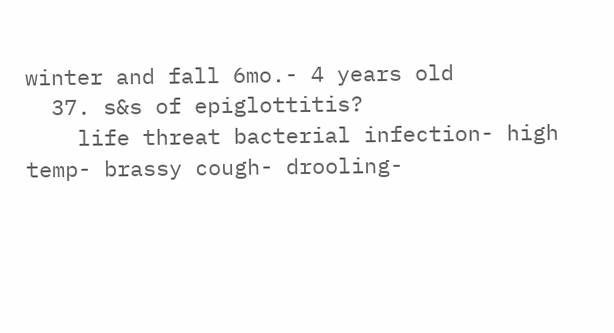winter and fall 6mo.- 4 years old
  37. s&s of epiglottitis?
    life threat bacterial infection- high temp- brassy cough- drooling-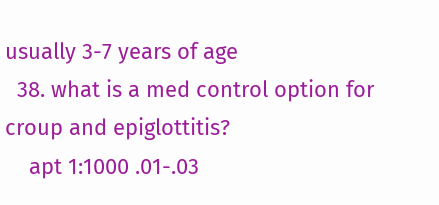usually 3-7 years of age
  38. what is a med control option for croup and epiglottitis?
    apt 1:1000 .01-.03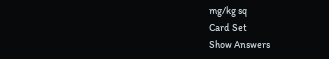mg/kg sq
Card Set
Show Answers